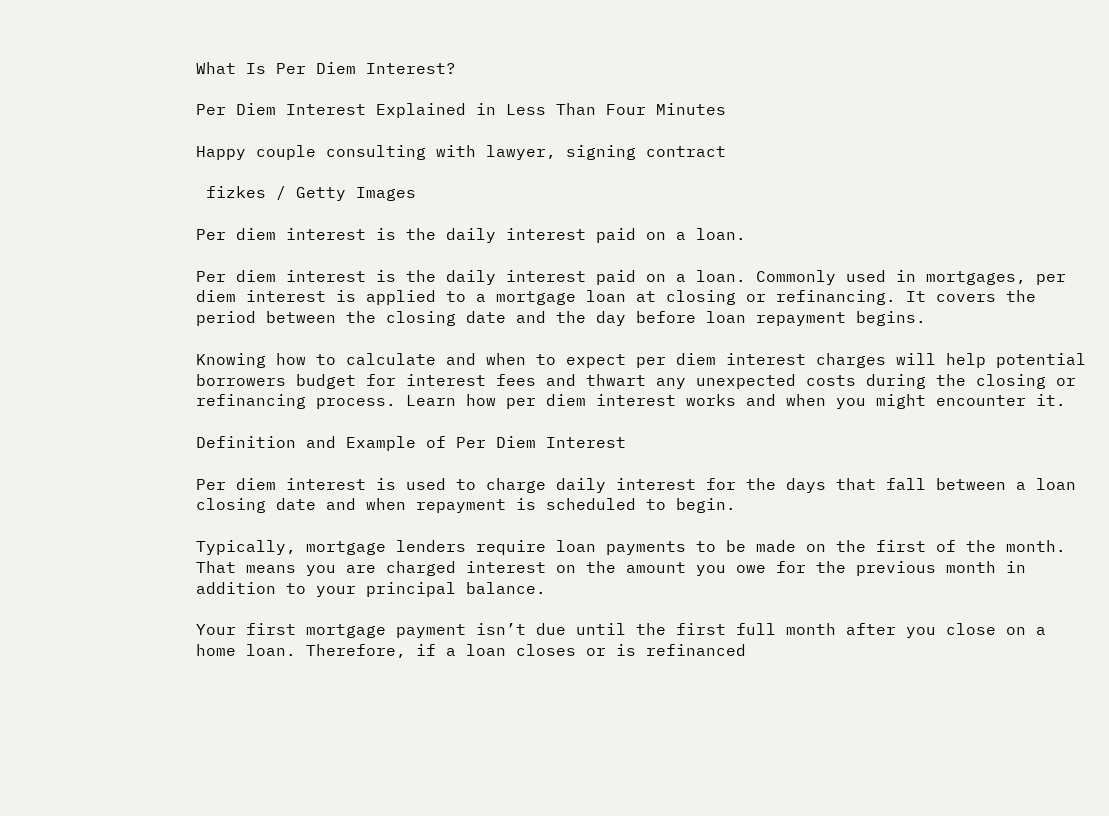What Is Per Diem Interest?

Per Diem Interest Explained in Less Than Four Minutes

Happy couple consulting with lawyer, signing contract

 fizkes / Getty Images

Per diem interest is the daily interest paid on a loan.

Per diem interest is the daily interest paid on a loan. Commonly used in mortgages, per diem interest is applied to a mortgage loan at closing or refinancing. It covers the period between the closing date and the day before loan repayment begins.

Knowing how to calculate and when to expect per diem interest charges will help potential borrowers budget for interest fees and thwart any unexpected costs during the closing or refinancing process. Learn how per diem interest works and when you might encounter it.

Definition and Example of Per Diem Interest

Per diem interest is used to charge daily interest for the days that fall between a loan closing date and when repayment is scheduled to begin.

Typically, mortgage lenders require loan payments to be made on the first of the month. That means you are charged interest on the amount you owe for the previous month in addition to your principal balance.

Your first mortgage payment isn’t due until the first full month after you close on a home loan. Therefore, if a loan closes or is refinanced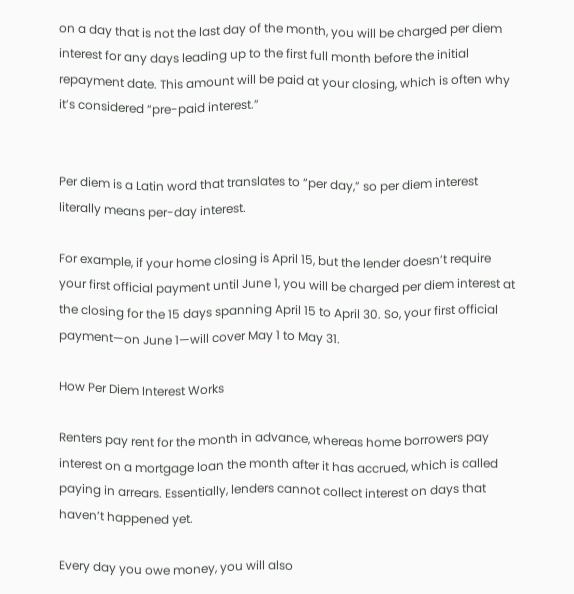on a day that is not the last day of the month, you will be charged per diem interest for any days leading up to the first full month before the initial repayment date. This amount will be paid at your closing, which is often why it’s considered “pre-paid interest.”


Per diem is a Latin word that translates to “per day,” so per diem interest literally means per-day interest.

For example, if your home closing is April 15, but the lender doesn’t require your first official payment until June 1, you will be charged per diem interest at the closing for the 15 days spanning April 15 to April 30. So, your first official payment—on June 1—will cover May 1 to May 31.

How Per Diem Interest Works

Renters pay rent for the month in advance, whereas home borrowers pay interest on a mortgage loan the month after it has accrued, which is called paying in arrears. Essentially, lenders cannot collect interest on days that haven’t happened yet.

Every day you owe money, you will also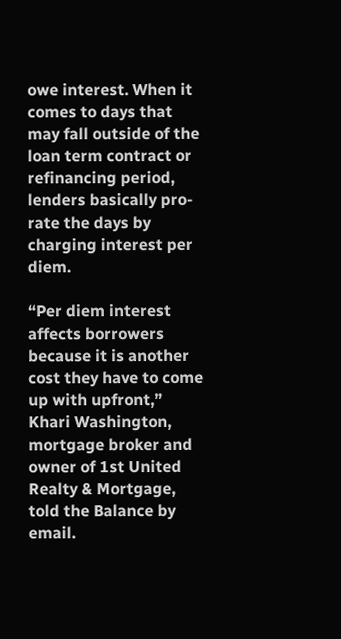owe interest. When it comes to days that may fall outside of the loan term contract or refinancing period, lenders basically pro-rate the days by charging interest per diem.

“Per diem interest affects borrowers because it is another cost they have to come up with upfront,” Khari Washington, mortgage broker and owner of 1st United Realty & Mortgage, told the Balance by email.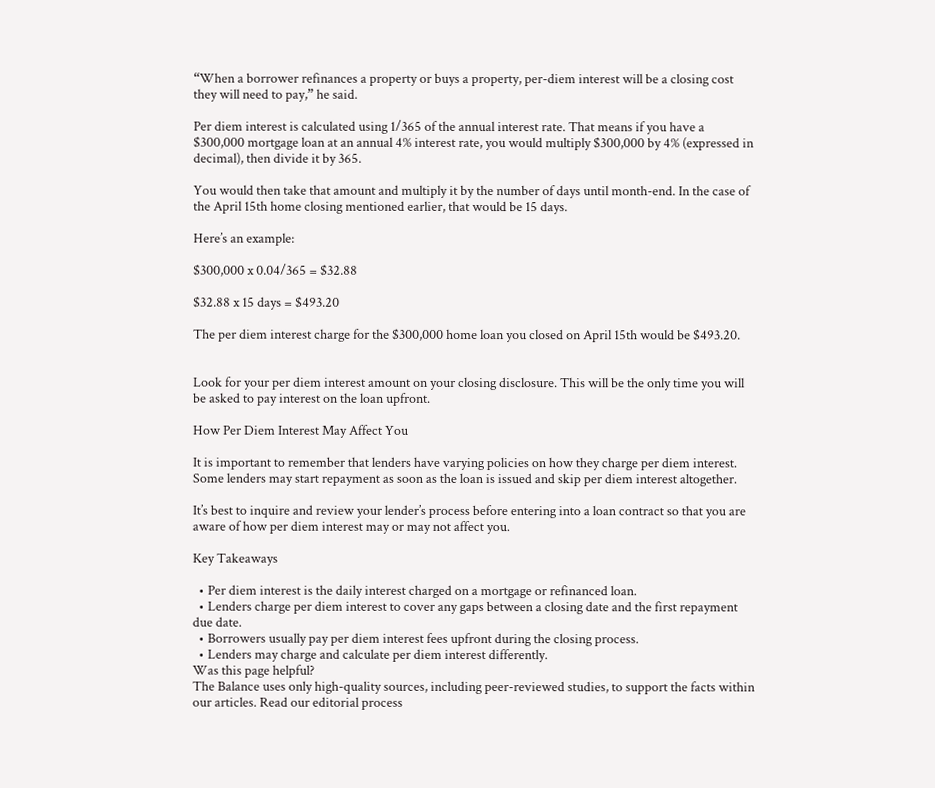“When a borrower refinances a property or buys a property, per-diem interest will be a closing cost they will need to pay,” he said.

Per diem interest is calculated using 1/365 of the annual interest rate. That means if you have a $300,000 mortgage loan at an annual 4% interest rate, you would multiply $300,000 by 4% (expressed in decimal), then divide it by 365.

You would then take that amount and multiply it by the number of days until month-end. In the case of the April 15th home closing mentioned earlier, that would be 15 days.

Here’s an example:

$300,000 x 0.04/365 = $32.88

$32.88 x 15 days = $493.20

The per diem interest charge for the $300,000 home loan you closed on April 15th would be $493.20.


Look for your per diem interest amount on your closing disclosure. This will be the only time you will be asked to pay interest on the loan upfront.

How Per Diem Interest May Affect You

It is important to remember that lenders have varying policies on how they charge per diem interest. Some lenders may start repayment as soon as the loan is issued and skip per diem interest altogether.

It’s best to inquire and review your lender’s process before entering into a loan contract so that you are aware of how per diem interest may or may not affect you.

Key Takeaways

  • Per diem interest is the daily interest charged on a mortgage or refinanced loan.
  • Lenders charge per diem interest to cover any gaps between a closing date and the first repayment due date.
  • Borrowers usually pay per diem interest fees upfront during the closing process.
  • Lenders may charge and calculate per diem interest differently.
Was this page helpful?
The Balance uses only high-quality sources, including peer-reviewed studies, to support the facts within our articles. Read our editorial process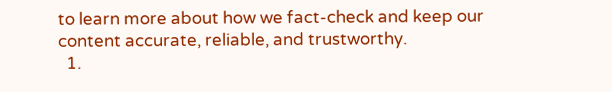to learn more about how we fact-check and keep our content accurate, reliable, and trustworthy.
  1.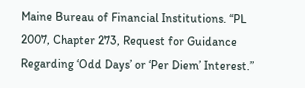Maine Bureau of Financial Institutions. “PL 2007, Chapter 273, Request for Guidance Regarding ‘Odd Days’ or ‘Per Diem’ Interest.”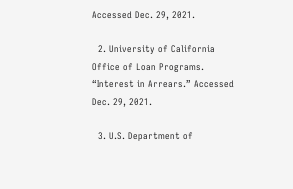Accessed Dec. 29, 2021.

  2. University of California Office of Loan Programs. “Interest in Arrears.” Accessed Dec. 29, 2021.

  3. U.S. Department of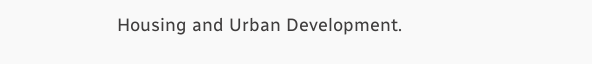Housing and Urban Development.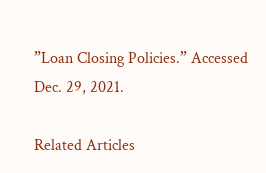”Loan Closing Policies.” Accessed Dec. 29, 2021.

Related Articles